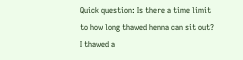Quick question: Is there a time limit to how long thawed henna can sit out? I thawed a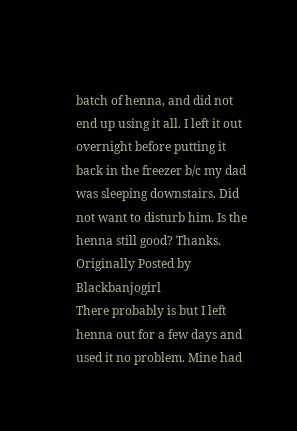batch of henna, and did not end up using it all. I left it out overnight before putting it back in the freezer b/c my dad was sleeping downstairs. Did not want to disturb him. Is the henna still good? Thanks.
Originally Posted by Blackbanjogirl
There probably is but I left henna out for a few days and used it no problem. Mine had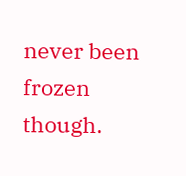never been frozen though.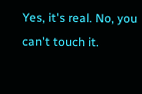Yes, it's real. No, you can't touch it.